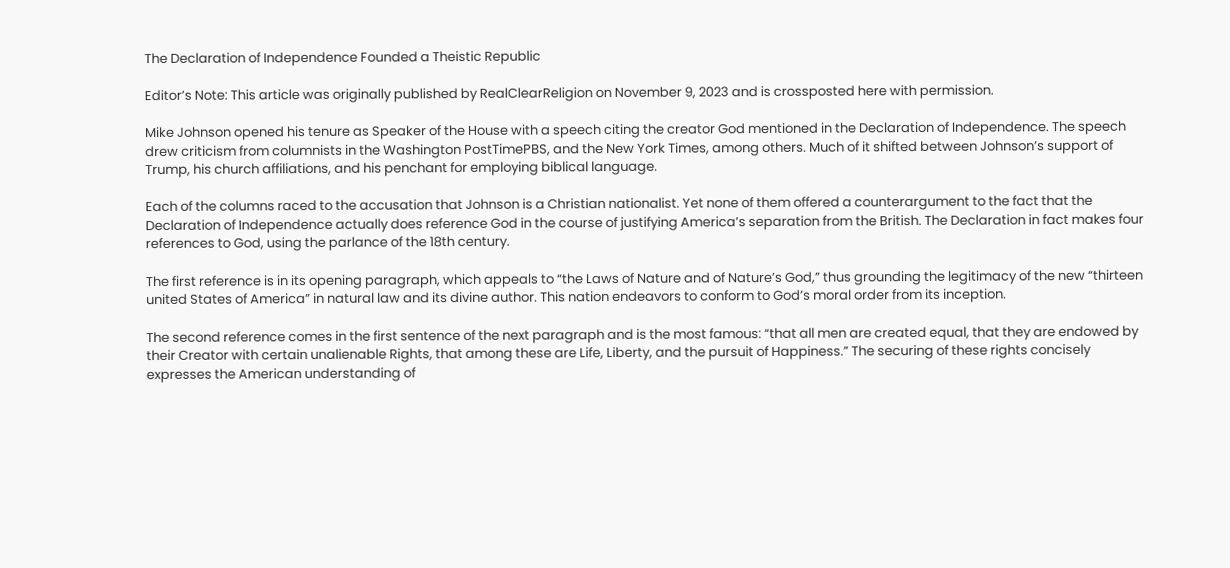The Declaration of Independence Founded a Theistic Republic

Editor’s Note: This article was originally published by RealClearReligion on November 9, 2023 and is crossposted here with permission.

Mike Johnson opened his tenure as Speaker of the House with a speech citing the creator God mentioned in the Declaration of Independence. The speech drew criticism from columnists in the Washington PostTimePBS, and the New York Times, among others. Much of it shifted between Johnson’s support of Trump, his church affiliations, and his penchant for employing biblical language.

Each of the columns raced to the accusation that Johnson is a Christian nationalist. Yet none of them offered a counterargument to the fact that the Declaration of Independence actually does reference God in the course of justifying America’s separation from the British. The Declaration in fact makes four references to God, using the parlance of the 18th century.

The first reference is in its opening paragraph, which appeals to “the Laws of Nature and of Nature’s God,” thus grounding the legitimacy of the new “thirteen united States of America” in natural law and its divine author. This nation endeavors to conform to God’s moral order from its inception.

The second reference comes in the first sentence of the next paragraph and is the most famous: “that all men are created equal, that they are endowed by their Creator with certain unalienable Rights, that among these are Life, Liberty, and the pursuit of Happiness.” The securing of these rights concisely expresses the American understanding of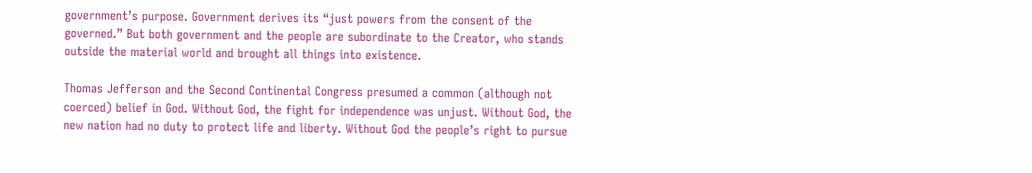government’s purpose. Government derives its “just powers from the consent of the governed.” But both government and the people are subordinate to the Creator, who stands outside the material world and brought all things into existence.

Thomas Jefferson and the Second Continental Congress presumed a common (although not coerced) belief in God. Without God, the fight for independence was unjust. Without God, the new nation had no duty to protect life and liberty. Without God the people’s right to pursue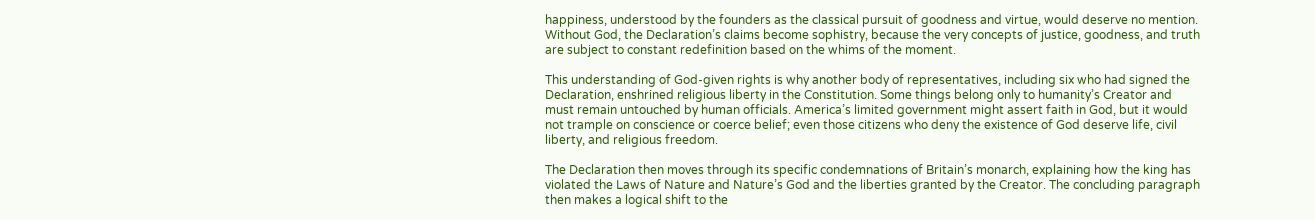happiness, understood by the founders as the classical pursuit of goodness and virtue, would deserve no mention. Without God, the Declaration’s claims become sophistry, because the very concepts of justice, goodness, and truth are subject to constant redefinition based on the whims of the moment.

This understanding of God-given rights is why another body of representatives, including six who had signed the Declaration, enshrined religious liberty in the Constitution. Some things belong only to humanity’s Creator and must remain untouched by human officials. America’s limited government might assert faith in God, but it would not trample on conscience or coerce belief; even those citizens who deny the existence of God deserve life, civil liberty, and religious freedom.

The Declaration then moves through its specific condemnations of Britain’s monarch, explaining how the king has violated the Laws of Nature and Nature’s God and the liberties granted by the Creator. The concluding paragraph then makes a logical shift to the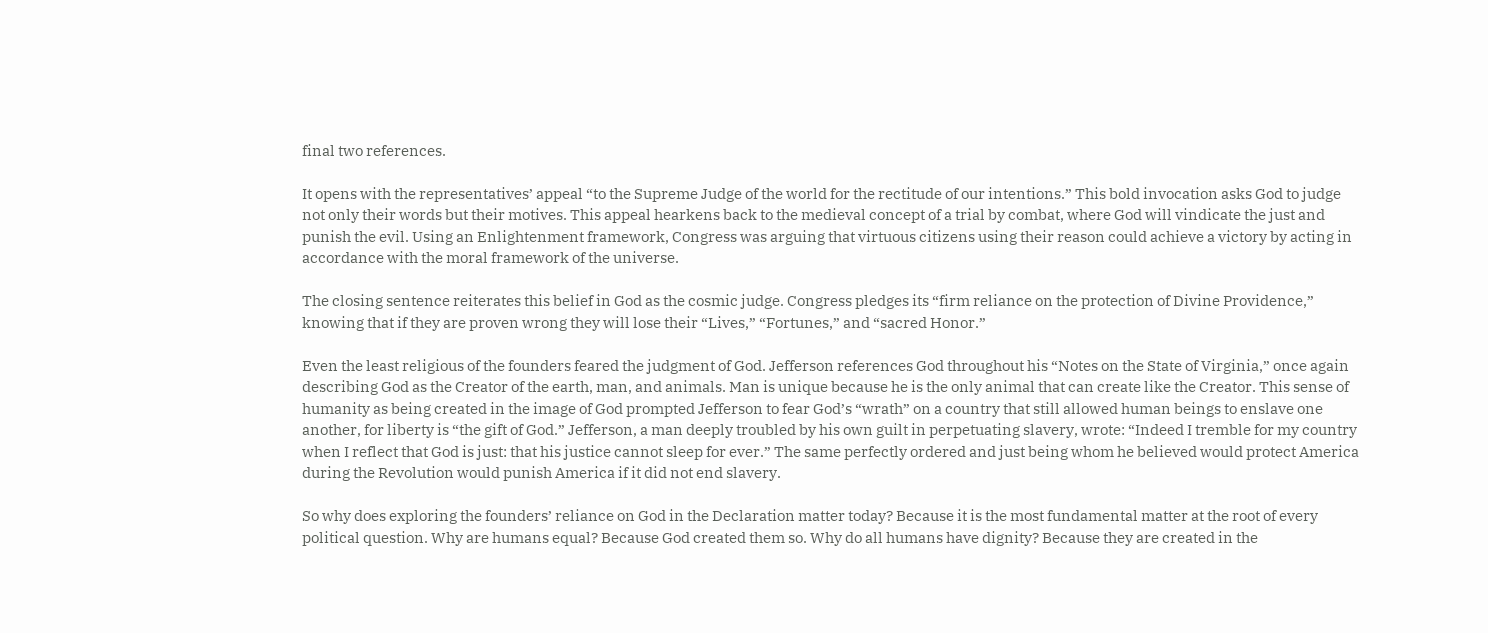final two references.

It opens with the representatives’ appeal “to the Supreme Judge of the world for the rectitude of our intentions.” This bold invocation asks God to judge not only their words but their motives. This appeal hearkens back to the medieval concept of a trial by combat, where God will vindicate the just and punish the evil. Using an Enlightenment framework, Congress was arguing that virtuous citizens using their reason could achieve a victory by acting in accordance with the moral framework of the universe.

The closing sentence reiterates this belief in God as the cosmic judge. Congress pledges its “firm reliance on the protection of Divine Providence,” knowing that if they are proven wrong they will lose their “Lives,” “Fortunes,” and “sacred Honor.”

Even the least religious of the founders feared the judgment of God. Jefferson references God throughout his “Notes on the State of Virginia,” once again describing God as the Creator of the earth, man, and animals. Man is unique because he is the only animal that can create like the Creator. This sense of humanity as being created in the image of God prompted Jefferson to fear God’s “wrath” on a country that still allowed human beings to enslave one another, for liberty is “the gift of God.” Jefferson, a man deeply troubled by his own guilt in perpetuating slavery, wrote: “Indeed I tremble for my country when I reflect that God is just: that his justice cannot sleep for ever.” The same perfectly ordered and just being whom he believed would protect America during the Revolution would punish America if it did not end slavery.

So why does exploring the founders’ reliance on God in the Declaration matter today? Because it is the most fundamental matter at the root of every political question. Why are humans equal? Because God created them so. Why do all humans have dignity? Because they are created in the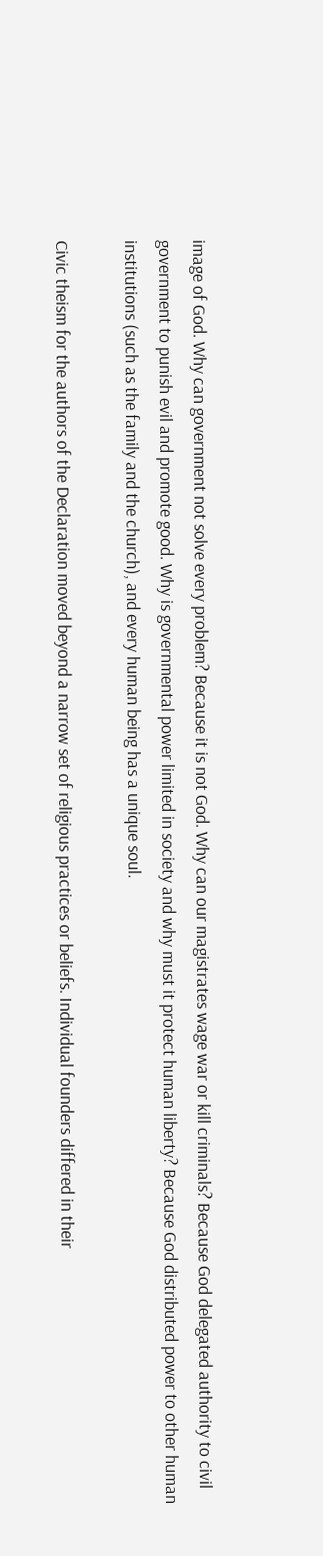image of God. Why can government not solve every problem? Because it is not God. Why can our magistrates wage war or kill criminals? Because God delegated authority to civil government to punish evil and promote good. Why is governmental power limited in society and why must it protect human liberty? Because God distributed power to other human institutions (such as the family and the church), and every human being has a unique soul.

Civic theism for the authors of the Declaration moved beyond a narrow set of religious practices or beliefs. Individual founders differed in their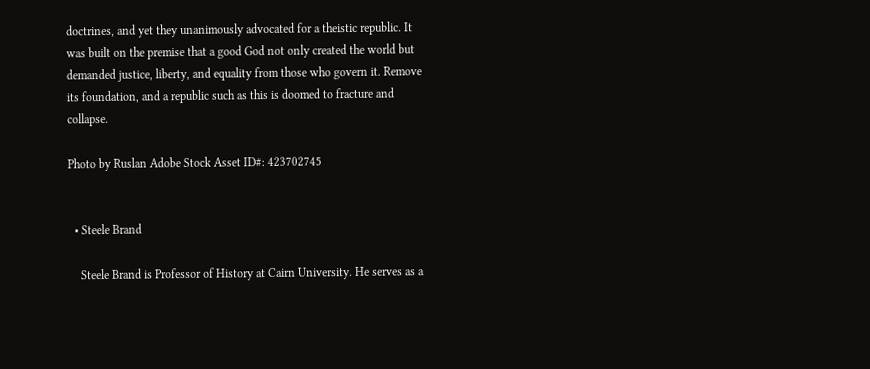doctrines, and yet they unanimously advocated for a theistic republic. It was built on the premise that a good God not only created the world but demanded justice, liberty, and equality from those who govern it. Remove its foundation, and a republic such as this is doomed to fracture and collapse.

Photo by Ruslan Adobe Stock Asset ID#: 423702745


  • Steele Brand

    Steele Brand is Professor of History at Cairn University. He serves as a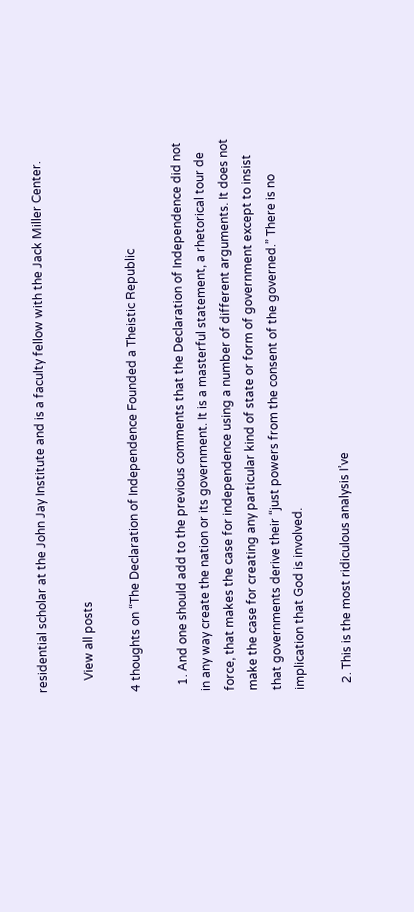residential scholar at the John Jay Institute and is a faculty fellow with the Jack Miller Center.

    View all posts

4 thoughts on “The Declaration of Independence Founded a Theistic Republic

  1. And one should add to the previous comments that the Declaration of Independence did not in any way create the nation or its government. It is a masterful statement, a rhetorical tour de force, that makes the case for independence using a number of different arguments. It does not make the case for creating any particular kind of state or form of government except to insist that governments derive their “just powers from the consent of the governed.” There is no implication that God is involved.

  2. This is the most ridiculous analysis I’ve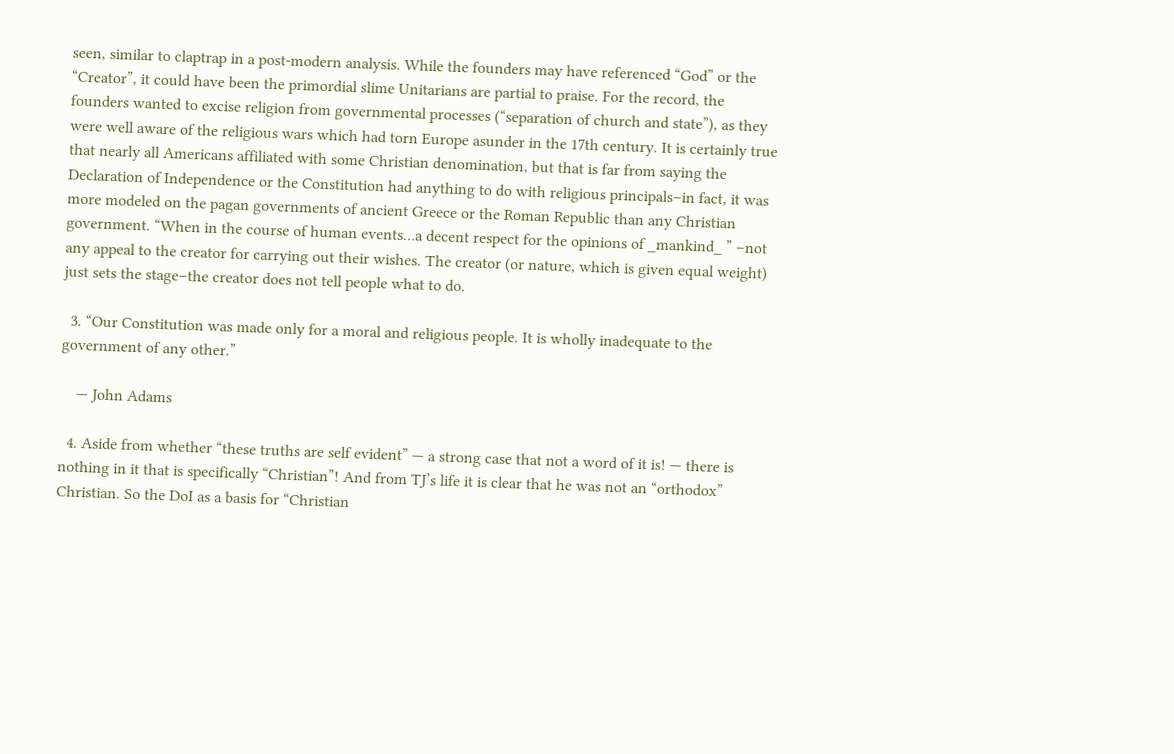seen, similar to claptrap in a post-modern analysis. While the founders may have referenced “God” or the “Creator”, it could have been the primordial slime Unitarians are partial to praise. For the record, the founders wanted to excise religion from governmental processes (“separation of church and state”), as they were well aware of the religious wars which had torn Europe asunder in the 17th century. It is certainly true that nearly all Americans affiliated with some Christian denomination, but that is far from saying the Declaration of Independence or the Constitution had anything to do with religious principals–in fact, it was more modeled on the pagan governments of ancient Greece or the Roman Republic than any Christian government. “When in the course of human events…a decent respect for the opinions of _mankind_ ” –not any appeal to the creator for carrying out their wishes. The creator (or nature, which is given equal weight) just sets the stage–the creator does not tell people what to do.

  3. “Our Constitution was made only for a moral and religious people. It is wholly inadequate to the government of any other.”

    — John Adams

  4. Aside from whether “these truths are self evident” — a strong case that not a word of it is! — there is nothing in it that is specifically “Christian”! And from TJ’s life it is clear that he was not an “orthodox” Christian. So the DoI as a basis for “Christian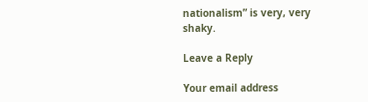nationalism” is very, very shaky.

Leave a Reply

Your email address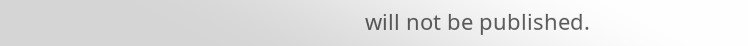will not be published.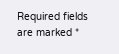Required fields are marked *